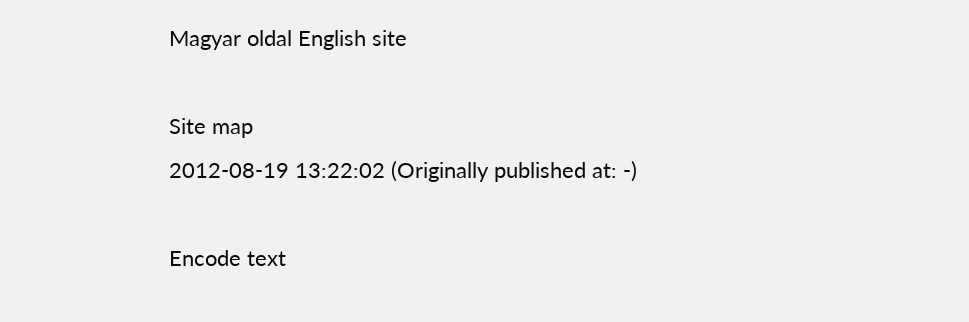Magyar oldal English site

Site map
2012-08-19 13:22:02 (Originally published at: -)

Encode text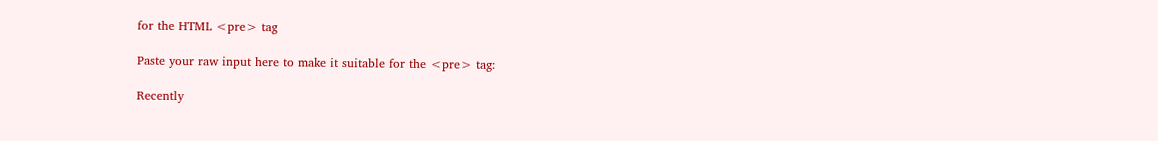for the HTML <pre> tag

Paste your raw input here to make it suitable for the <pre> tag:

Recently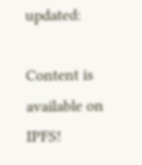updated:

Content is available on IPFS!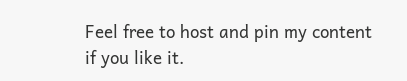Feel free to host and pin my content if you like it.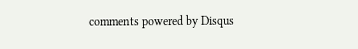comments powered by Disqus